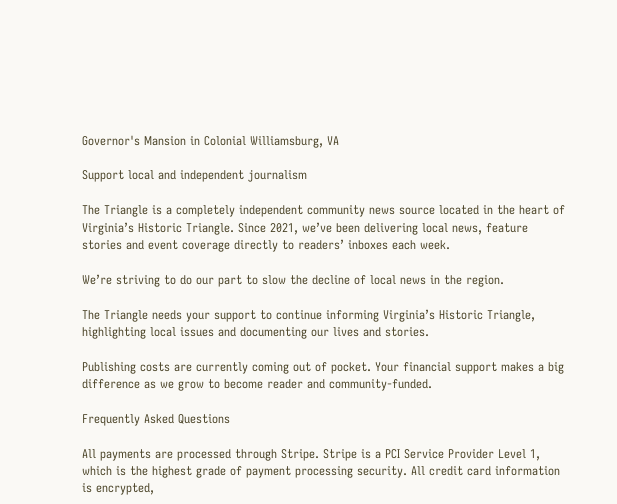Governor's Mansion in Colonial Williamsburg, VA

Support local and independent journalism

The Triangle is a completely independent community news source located in the heart of Virginia’s Historic Triangle. Since 2021, we’ve been delivering local news, feature stories and event coverage directly to readers’ inboxes each week.

We’re striving to do our part to slow the decline of local news in the region.

The Triangle needs your support to continue informing Virginia’s Historic Triangle, highlighting local issues and documenting our lives and stories.

Publishing costs are currently coming out of pocket. Your financial support makes a big difference as we grow to become reader and community-funded.

Frequently Asked Questions

All payments are processed through Stripe. Stripe is a PCI Service Provider Level 1, which is the highest grade of payment processing security. All credit card information is encrypted,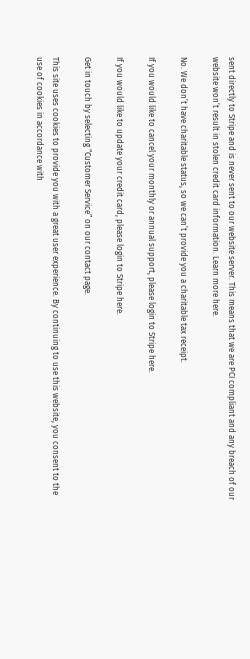sent directly to Stripe and is never sent to our website server. This means that we are PCI compliant and any breach of our website won’t result in stolen credit card information. Learn more here.

No. We don’t have charitable status, so we can’t provide you a charitable tax receipt.

If you would like to cancel your monthly or annual support, please login to Stripe here.

If you would like to update your credit card, please login to Stripe here.

Get in touch by selecting “Customer Service” on our contact page.

This site uses cookies to provide you with a great user experience. By continuing to use this website, you consent to the use of cookies in accordance with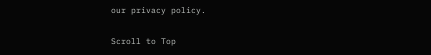our privacy policy.

Scroll to Top